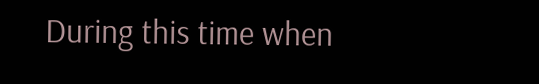During this time when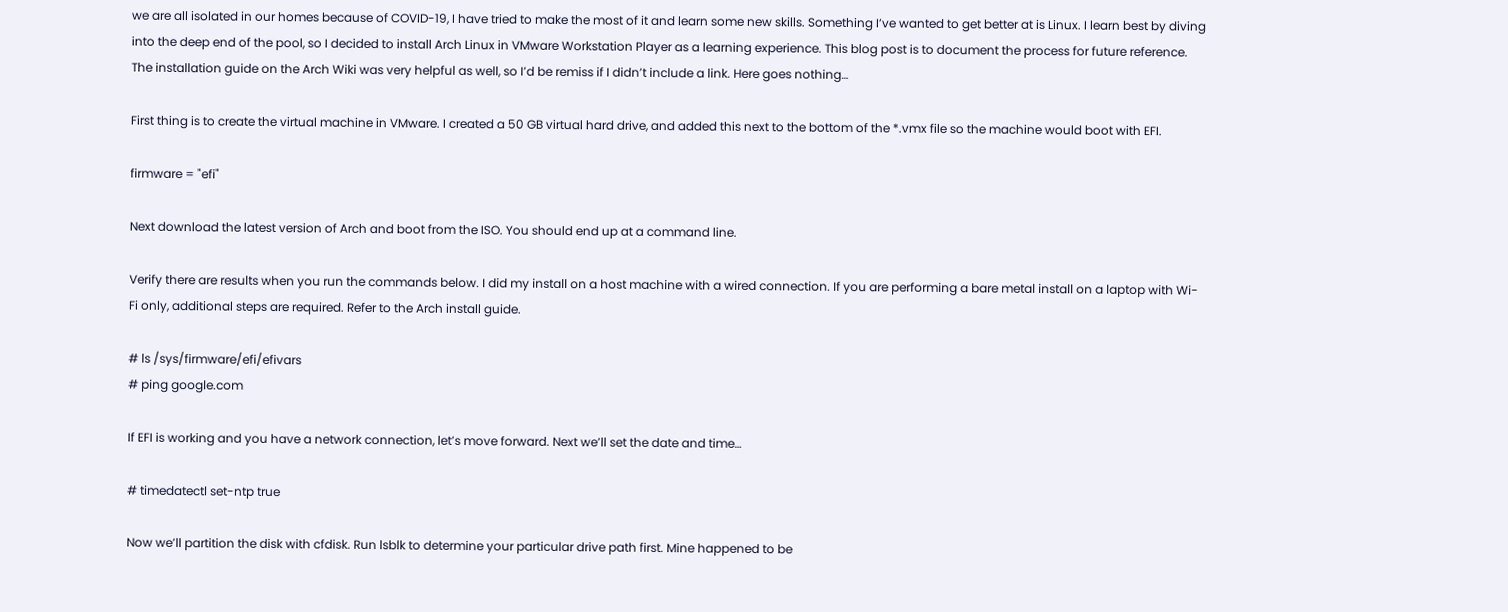we are all isolated in our homes because of COVID-19, I have tried to make the most of it and learn some new skills. Something I’ve wanted to get better at is Linux. I learn best by diving into the deep end of the pool, so I decided to install Arch Linux in VMware Workstation Player as a learning experience. This blog post is to document the process for future reference. The installation guide on the Arch Wiki was very helpful as well, so I’d be remiss if I didn’t include a link. Here goes nothing…

First thing is to create the virtual machine in VMware. I created a 50 GB virtual hard drive, and added this next to the bottom of the *.vmx file so the machine would boot with EFI.

firmware = "efi"

Next download the latest version of Arch and boot from the ISO. You should end up at a command line.

Verify there are results when you run the commands below. I did my install on a host machine with a wired connection. If you are performing a bare metal install on a laptop with Wi-Fi only, additional steps are required. Refer to the Arch install guide.

# ls /sys/firmware/efi/efivars
# ping google.com

If EFI is working and you have a network connection, let’s move forward. Next we’ll set the date and time…

# timedatectl set-ntp true

Now we’ll partition the disk with cfdisk. Run lsblk to determine your particular drive path first. Mine happened to be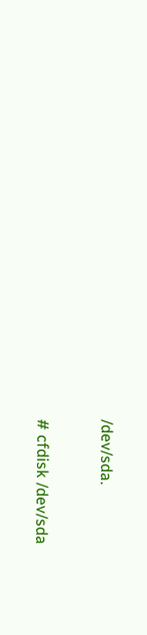/dev/sda.

# cfdisk /dev/sda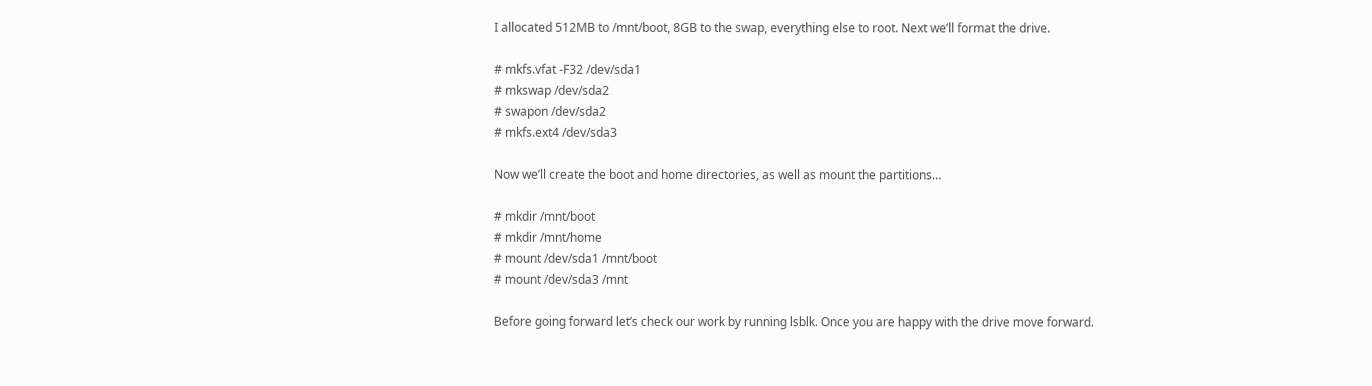I allocated 512MB to /mnt/boot, 8GB to the swap, everything else to root. Next we’ll format the drive.

# mkfs.vfat -F32 /dev/sda1
# mkswap /dev/sda2
# swapon /dev/sda2
# mkfs.ext4 /dev/sda3

Now we’ll create the boot and home directories, as well as mount the partitions…

# mkdir /mnt/boot
# mkdir /mnt/home
# mount /dev/sda1 /mnt/boot
# mount /dev/sda3 /mnt

Before going forward let’s check our work by running lsblk. Once you are happy with the drive move forward.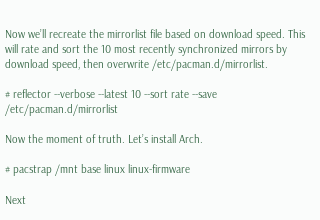Now we’ll recreate the mirrorlist file based on download speed. This will rate and sort the 10 most recently synchronized mirrors by download speed, then overwrite /etc/pacman.d/mirrorlist.

# reflector --verbose --latest 10 --sort rate --save /etc/pacman.d/mirrorlist

Now the moment of truth. Let’s install Arch.

# pacstrap /mnt base linux linux-firmware

Next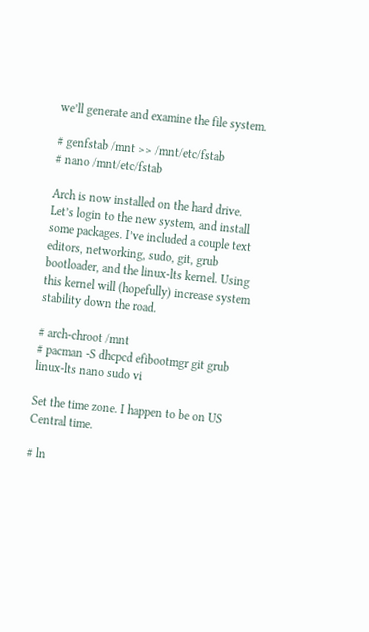we’ll generate and examine the file system.

# genfstab /mnt >> /mnt/etc/fstab
# nano /mnt/etc/fstab

Arch is now installed on the hard drive. Let’s login to the new system, and install some packages. I’ve included a couple text editors, networking, sudo, git, grub bootloader, and the linux-lts kernel. Using this kernel will (hopefully) increase system stability down the road.

# arch-chroot /mnt
# pacman -S dhcpcd efibootmgr git grub linux-lts nano sudo vi

Set the time zone. I happen to be on US Central time.

# ln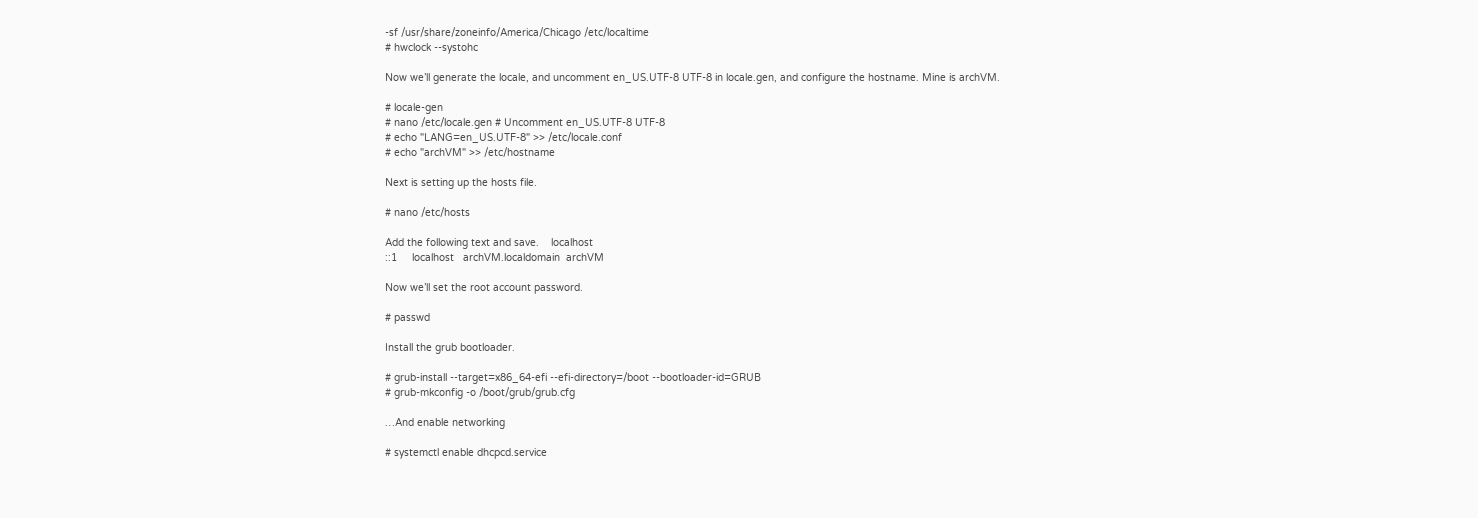-sf /usr/share/zoneinfo/America/Chicago /etc/localtime
# hwclock --systohc

Now we’ll generate the locale, and uncomment en_US.UTF-8 UTF-8 in locale.gen, and configure the hostname. Mine is archVM.

# locale-gen
# nano /etc/locale.gen # Uncomment en_US.UTF-8 UTF-8
# echo "LANG=en_US.UTF-8" >> /etc/locale.conf
# echo "archVM" >> /etc/hostname

Next is setting up the hosts file.

# nano /etc/hosts

Add the following text and save.    localhost
::1     localhost   archVM.localdomain  archVM

Now we’ll set the root account password.

# passwd

Install the grub bootloader.

# grub-install --target=x86_64-efi --efi-directory=/boot --bootloader-id=GRUB
# grub-mkconfig -o /boot/grub/grub.cfg

…And enable networking

# systemctl enable dhcpcd.service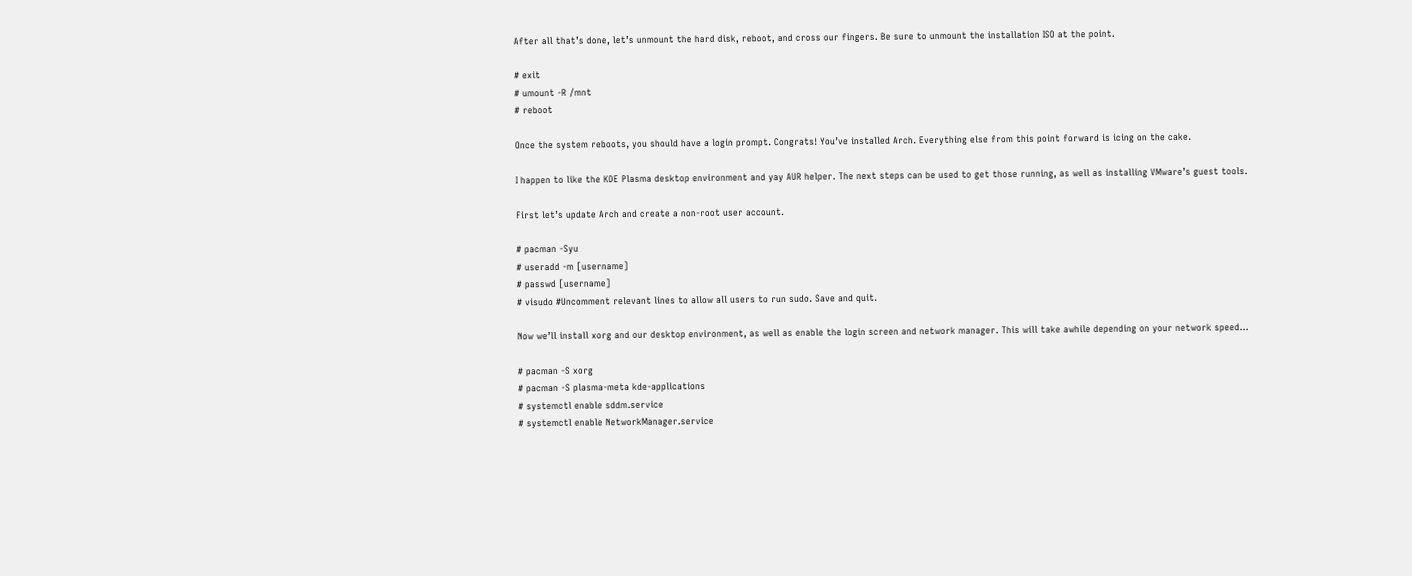After all that’s done, let’s unmount the hard disk, reboot, and cross our fingers. Be sure to unmount the installation ISO at the point.

# exit
# umount -R /mnt
# reboot

Once the system reboots, you should have a login prompt. Congrats! You’ve installed Arch. Everything else from this point forward is icing on the cake.

I happen to like the KDE Plasma desktop environment and yay AUR helper. The next steps can be used to get those running, as well as installing VMware’s guest tools.

First let’s update Arch and create a non-root user account.

# pacman -Syu
# useradd -m [username]
# passwd [username]
# visudo #Uncomment relevant lines to allow all users to run sudo. Save and quit.

Now we’ll install xorg and our desktop environment, as well as enable the login screen and network manager. This will take awhile depending on your network speed…

# pacman -S xorg
# pacman -S plasma-meta kde-applications
# systemctl enable sddm.service
# systemctl enable NetworkManager.service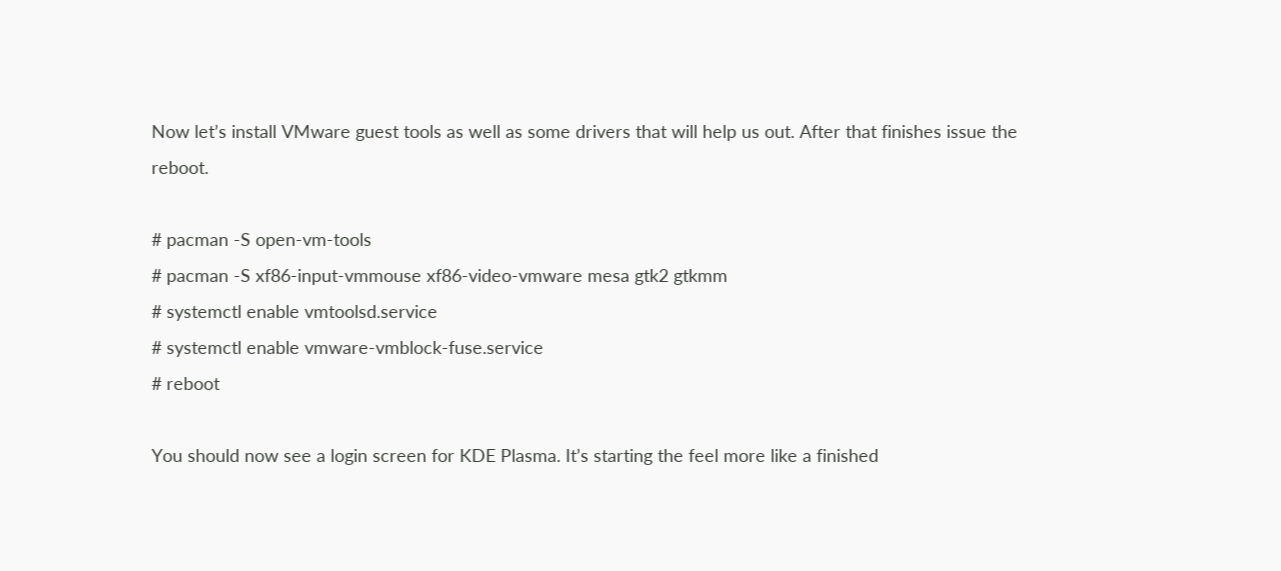Now let’s install VMware guest tools as well as some drivers that will help us out. After that finishes issue the reboot.

# pacman -S open-vm-tools
# pacman -S xf86-input-vmmouse xf86-video-vmware mesa gtk2 gtkmm
# systemctl enable vmtoolsd.service
# systemctl enable vmware-vmblock-fuse.service
# reboot

You should now see a login screen for KDE Plasma. It’s starting the feel more like a finished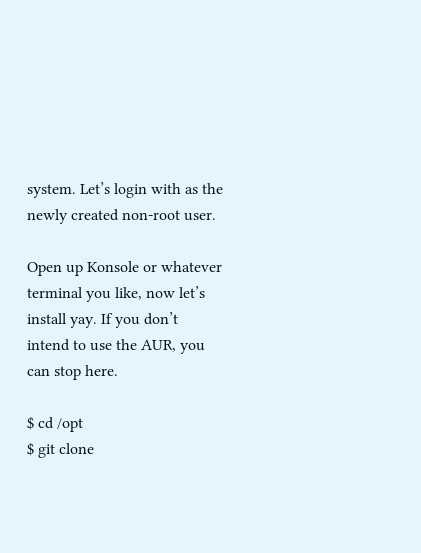system. Let’s login with as the newly created non-root user.

Open up Konsole or whatever terminal you like, now let’s install yay. If you don’t intend to use the AUR, you can stop here.

$ cd /opt
$ git clone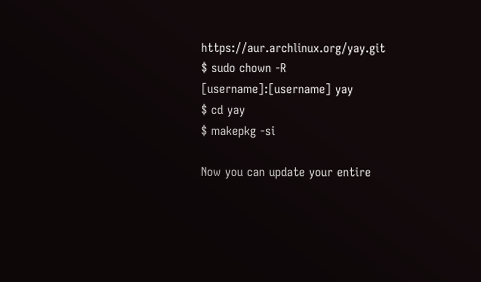https://aur.archlinux.org/yay.git
$ sudo chown -R [username]:[username] yay
$ cd yay
$ makepkg -si

Now you can update your entire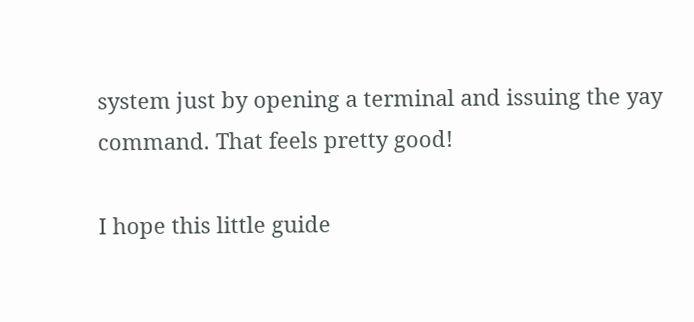system just by opening a terminal and issuing the yay command. That feels pretty good!

I hope this little guide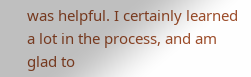was helpful. I certainly learned a lot in the process, and am glad to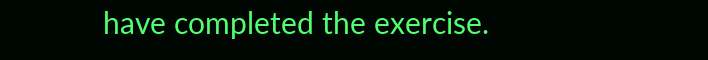have completed the exercise.